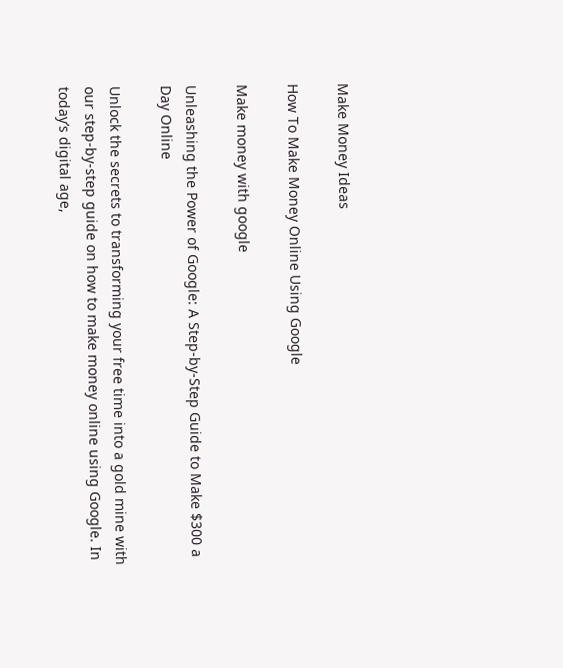Make Money Ideas

How To Make Money Online Using Google

Make money with google

Unleashing the Power of Google: A Step-by-Step Guide to Make $300 a Day Online

Unlock the secrets to transforming your free time into a gold mine with our step-by-step guide on how to make money online using Google. In today’s digital age,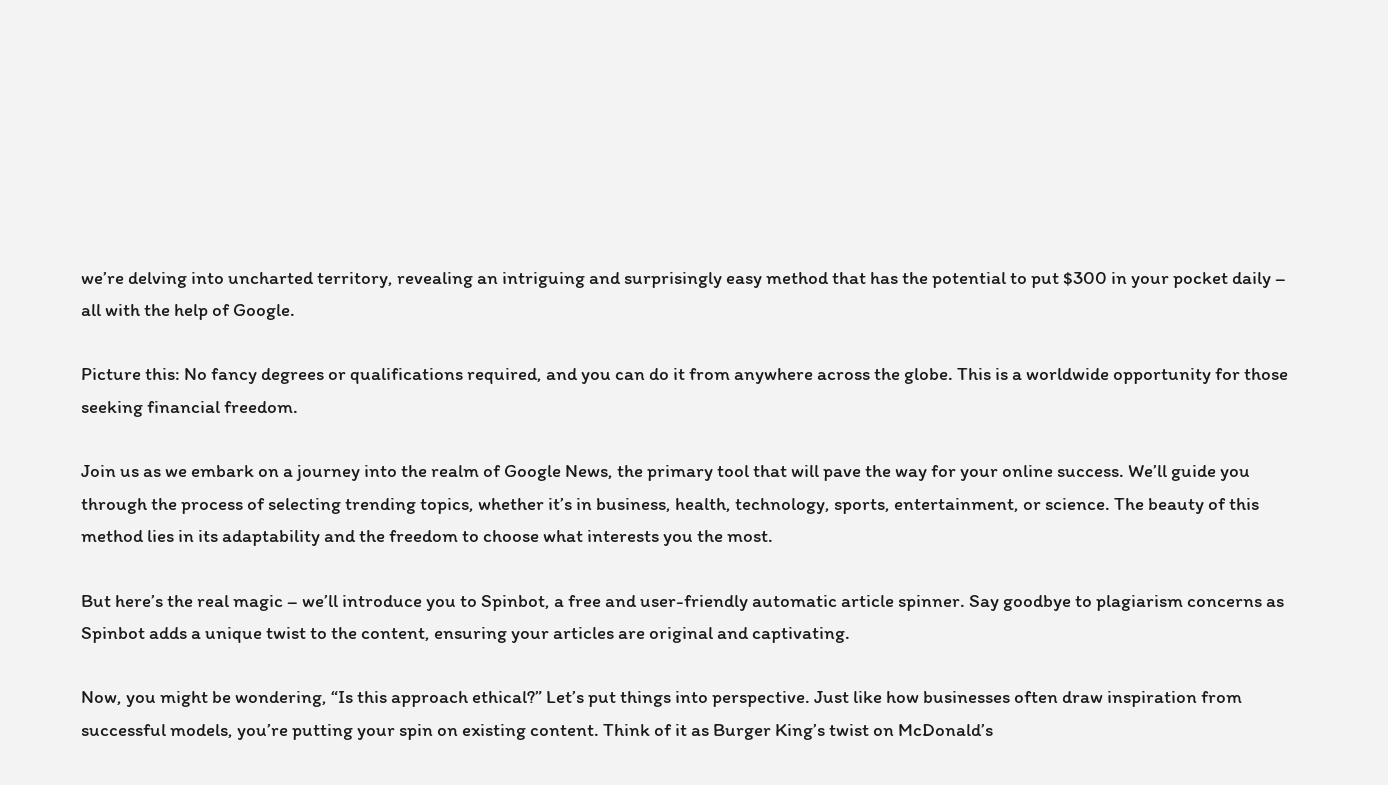we’re delving into uncharted territory, revealing an intriguing and surprisingly easy method that has the potential to put $300 in your pocket daily – all with the help of Google.

Picture this: No fancy degrees or qualifications required, and you can do it from anywhere across the globe. This is a worldwide opportunity for those seeking financial freedom.

Join us as we embark on a journey into the realm of Google News, the primary tool that will pave the way for your online success. We’ll guide you through the process of selecting trending topics, whether it’s in business, health, technology, sports, entertainment, or science. The beauty of this method lies in its adaptability and the freedom to choose what interests you the most.

But here’s the real magic – we’ll introduce you to Spinbot, a free and user-friendly automatic article spinner. Say goodbye to plagiarism concerns as Spinbot adds a unique twist to the content, ensuring your articles are original and captivating.

Now, you might be wondering, “Is this approach ethical?” Let’s put things into perspective. Just like how businesses often draw inspiration from successful models, you’re putting your spin on existing content. Think of it as Burger King’s twist on McDonald’s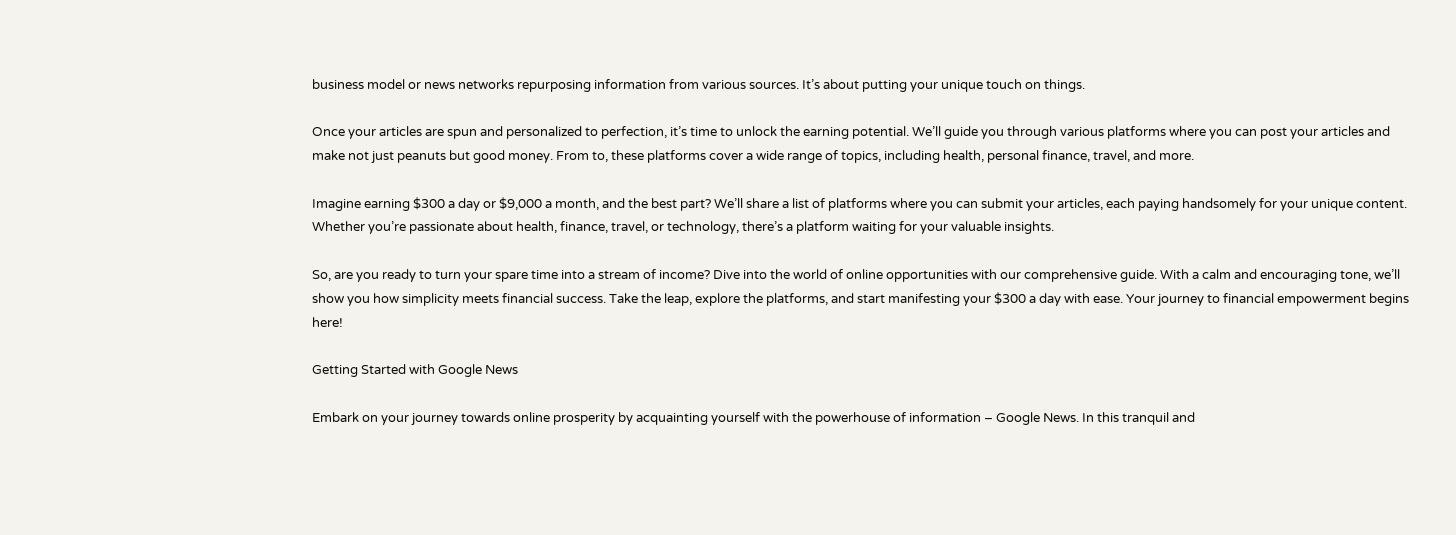business model or news networks repurposing information from various sources. It’s about putting your unique touch on things.

Once your articles are spun and personalized to perfection, it’s time to unlock the earning potential. We’ll guide you through various platforms where you can post your articles and make not just peanuts but good money. From to, these platforms cover a wide range of topics, including health, personal finance, travel, and more.

Imagine earning $300 a day or $9,000 a month, and the best part? We’ll share a list of platforms where you can submit your articles, each paying handsomely for your unique content. Whether you’re passionate about health, finance, travel, or technology, there’s a platform waiting for your valuable insights.

So, are you ready to turn your spare time into a stream of income? Dive into the world of online opportunities with our comprehensive guide. With a calm and encouraging tone, we’ll show you how simplicity meets financial success. Take the leap, explore the platforms, and start manifesting your $300 a day with ease. Your journey to financial empowerment begins here!

Getting Started with Google News

Embark on your journey towards online prosperity by acquainting yourself with the powerhouse of information – Google News. In this tranquil and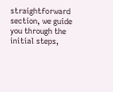straightforward section, we guide you through the initial steps,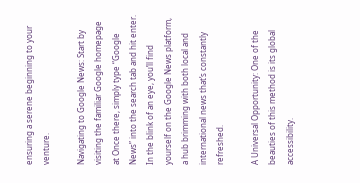ensuring a serene beginning to your venture.

Navigating to Google News: Start by visiting the familiar Google homepage at Once there, simply type “Google News” into the search tab and hit enter. In the blink of an eye, you’ll find yourself on the Google News platform, a hub brimming with both local and international news that’s constantly refreshed.

A Universal Opportunity: One of the beauties of this method is its global accessibility.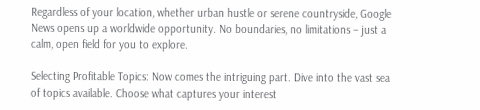Regardless of your location, whether urban hustle or serene countryside, Google News opens up a worldwide opportunity. No boundaries, no limitations – just a calm, open field for you to explore.

Selecting Profitable Topics: Now comes the intriguing part. Dive into the vast sea of topics available. Choose what captures your interest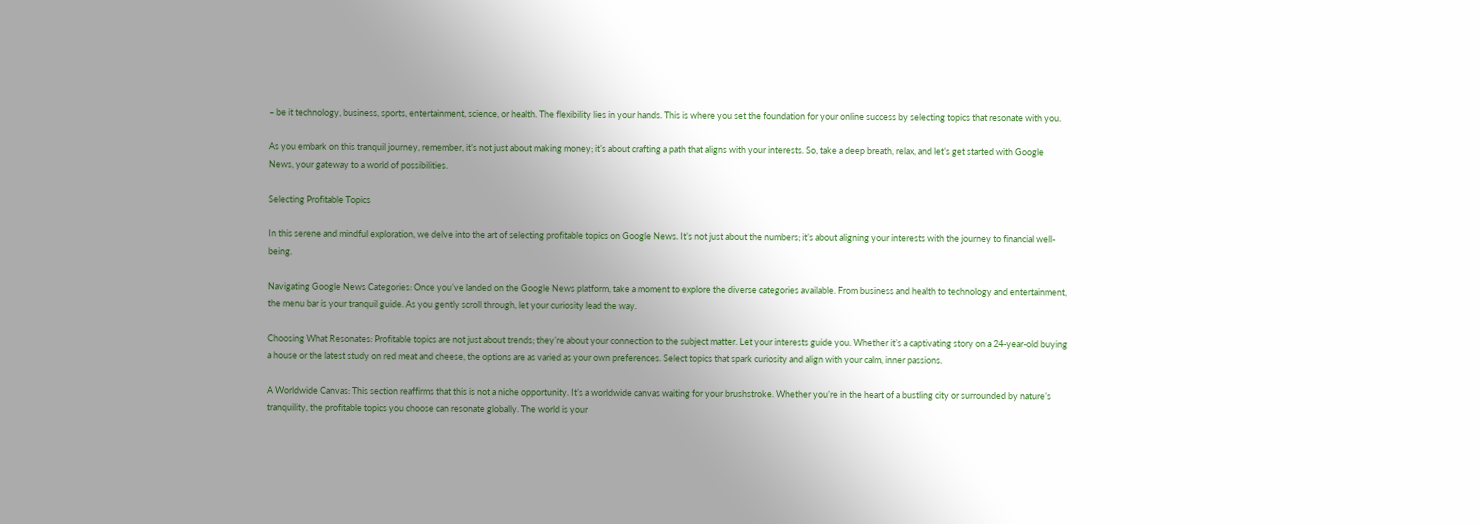– be it technology, business, sports, entertainment, science, or health. The flexibility lies in your hands. This is where you set the foundation for your online success by selecting topics that resonate with you.

As you embark on this tranquil journey, remember, it’s not just about making money; it’s about crafting a path that aligns with your interests. So, take a deep breath, relax, and let’s get started with Google News, your gateway to a world of possibilities.

Selecting Profitable Topics

In this serene and mindful exploration, we delve into the art of selecting profitable topics on Google News. It’s not just about the numbers; it’s about aligning your interests with the journey to financial well-being.

Navigating Google News Categories: Once you’ve landed on the Google News platform, take a moment to explore the diverse categories available. From business and health to technology and entertainment, the menu bar is your tranquil guide. As you gently scroll through, let your curiosity lead the way.

Choosing What Resonates: Profitable topics are not just about trends; they’re about your connection to the subject matter. Let your interests guide you. Whether it’s a captivating story on a 24-year-old buying a house or the latest study on red meat and cheese, the options are as varied as your own preferences. Select topics that spark curiosity and align with your calm, inner passions.

A Worldwide Canvas: This section reaffirms that this is not a niche opportunity. It’s a worldwide canvas waiting for your brushstroke. Whether you’re in the heart of a bustling city or surrounded by nature’s tranquility, the profitable topics you choose can resonate globally. The world is your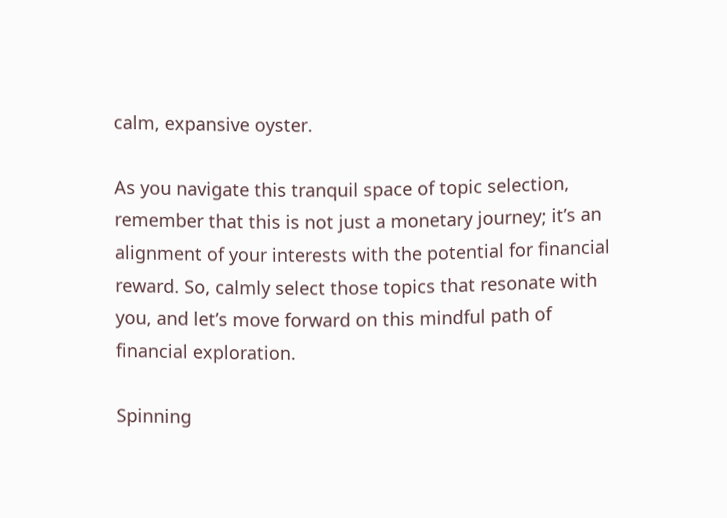calm, expansive oyster.

As you navigate this tranquil space of topic selection, remember that this is not just a monetary journey; it’s an alignment of your interests with the potential for financial reward. So, calmly select those topics that resonate with you, and let’s move forward on this mindful path of financial exploration.

Spinning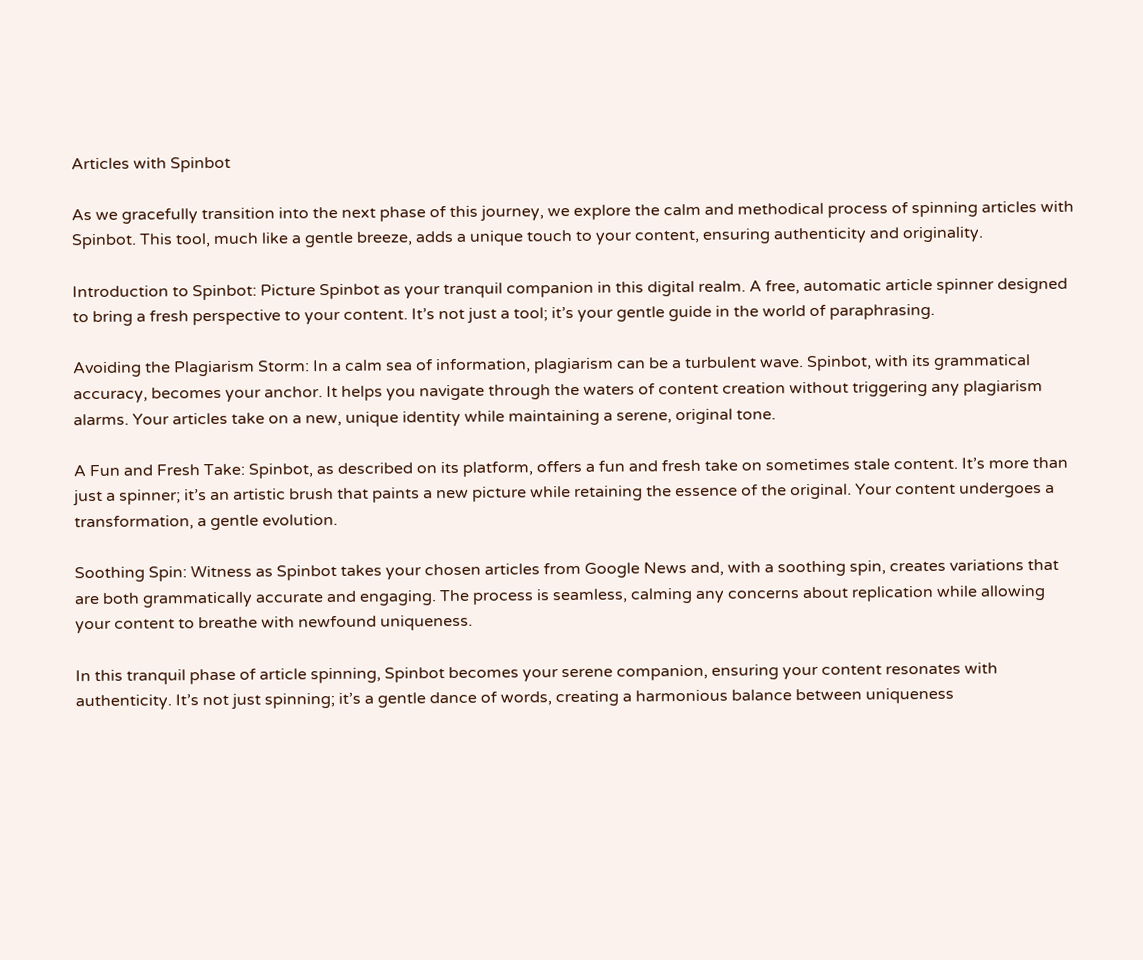Articles with Spinbot

As we gracefully transition into the next phase of this journey, we explore the calm and methodical process of spinning articles with Spinbot. This tool, much like a gentle breeze, adds a unique touch to your content, ensuring authenticity and originality.

Introduction to Spinbot: Picture Spinbot as your tranquil companion in this digital realm. A free, automatic article spinner designed to bring a fresh perspective to your content. It’s not just a tool; it’s your gentle guide in the world of paraphrasing.

Avoiding the Plagiarism Storm: In a calm sea of information, plagiarism can be a turbulent wave. Spinbot, with its grammatical accuracy, becomes your anchor. It helps you navigate through the waters of content creation without triggering any plagiarism alarms. Your articles take on a new, unique identity while maintaining a serene, original tone.

A Fun and Fresh Take: Spinbot, as described on its platform, offers a fun and fresh take on sometimes stale content. It’s more than just a spinner; it’s an artistic brush that paints a new picture while retaining the essence of the original. Your content undergoes a transformation, a gentle evolution.

Soothing Spin: Witness as Spinbot takes your chosen articles from Google News and, with a soothing spin, creates variations that are both grammatically accurate and engaging. The process is seamless, calming any concerns about replication while allowing your content to breathe with newfound uniqueness.

In this tranquil phase of article spinning, Spinbot becomes your serene companion, ensuring your content resonates with authenticity. It’s not just spinning; it’s a gentle dance of words, creating a harmonious balance between uniqueness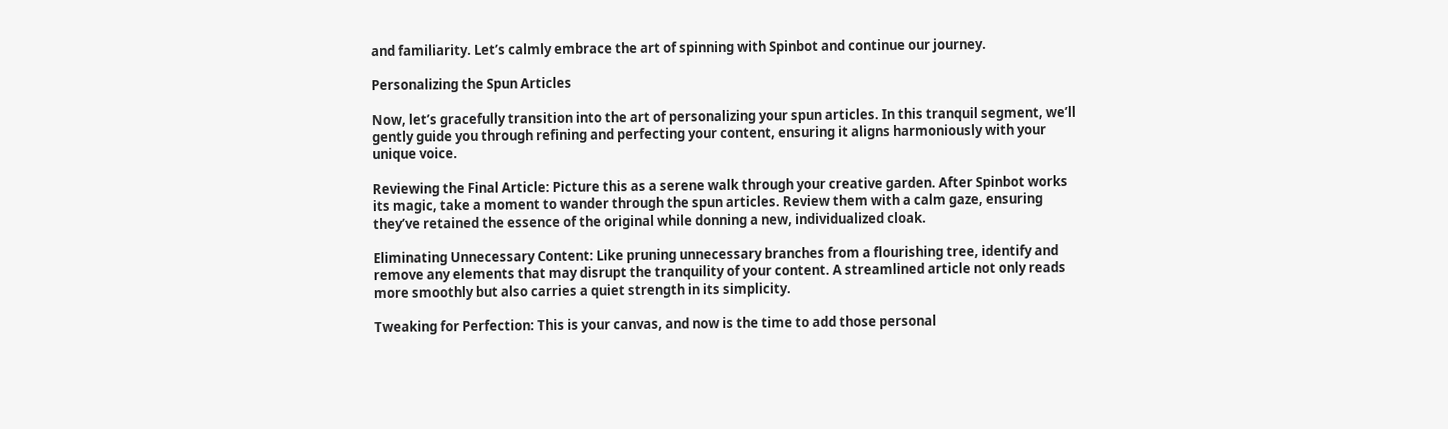and familiarity. Let’s calmly embrace the art of spinning with Spinbot and continue our journey.

Personalizing the Spun Articles

Now, let’s gracefully transition into the art of personalizing your spun articles. In this tranquil segment, we’ll gently guide you through refining and perfecting your content, ensuring it aligns harmoniously with your unique voice.

Reviewing the Final Article: Picture this as a serene walk through your creative garden. After Spinbot works its magic, take a moment to wander through the spun articles. Review them with a calm gaze, ensuring they’ve retained the essence of the original while donning a new, individualized cloak.

Eliminating Unnecessary Content: Like pruning unnecessary branches from a flourishing tree, identify and remove any elements that may disrupt the tranquility of your content. A streamlined article not only reads more smoothly but also carries a quiet strength in its simplicity.

Tweaking for Perfection: This is your canvas, and now is the time to add those personal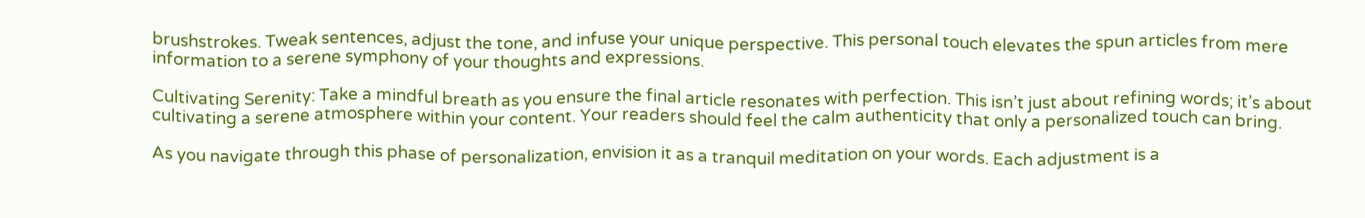brushstrokes. Tweak sentences, adjust the tone, and infuse your unique perspective. This personal touch elevates the spun articles from mere information to a serene symphony of your thoughts and expressions.

Cultivating Serenity: Take a mindful breath as you ensure the final article resonates with perfection. This isn’t just about refining words; it’s about cultivating a serene atmosphere within your content. Your readers should feel the calm authenticity that only a personalized touch can bring.

As you navigate through this phase of personalization, envision it as a tranquil meditation on your words. Each adjustment is a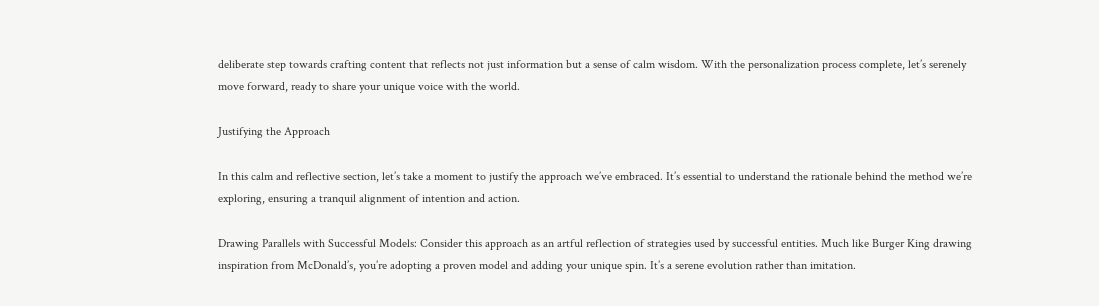deliberate step towards crafting content that reflects not just information but a sense of calm wisdom. With the personalization process complete, let’s serenely move forward, ready to share your unique voice with the world.

Justifying the Approach

In this calm and reflective section, let’s take a moment to justify the approach we’ve embraced. It’s essential to understand the rationale behind the method we’re exploring, ensuring a tranquil alignment of intention and action.

Drawing Parallels with Successful Models: Consider this approach as an artful reflection of strategies used by successful entities. Much like Burger King drawing inspiration from McDonald’s, you’re adopting a proven model and adding your unique spin. It’s a serene evolution rather than imitation.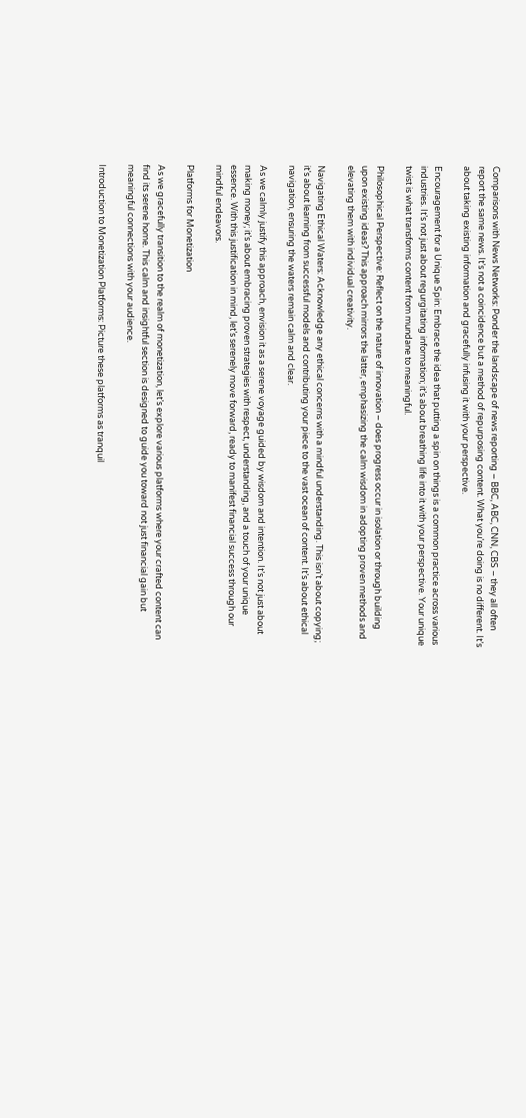Comparisons with News Networks: Ponder the landscape of news reporting – BBC, ABC, CNN, CBS – they all often report the same news. It’s not a coincidence but a method of repurposing content. What you’re doing is no different. It’s about taking existing information and gracefully infusing it with your perspective.

Encouragement for a Unique Spin: Embrace the idea that putting a spin on things is a common practice across various industries. It’s not just about regurgitating information; it’s about breathing life into it with your perspective. Your unique twist is what transforms content from mundane to meaningful.

Philosophical Perspective: Reflect on the nature of innovation – does progress occur in isolation or through building upon existing ideas? This approach mirrors the latter, emphasizing the calm wisdom in adopting proven methods and elevating them with individual creativity.

Navigating Ethical Waters: Acknowledge any ethical concerns with a mindful understanding. This isn’t about copying; it’s about learning from successful models and contributing your piece to the vast ocean of content. It’s about ethical navigation, ensuring the waters remain calm and clear.

As we calmly justify this approach, envision it as a serene voyage guided by wisdom and intention. It’s not just about making money; it’s about embracing proven strategies with respect, understanding, and a touch of your unique essence. With this justification in mind, let’s serenely move forward, ready to manifest financial success through our mindful endeavors.

Platforms for Monetization

As we gracefully transition to the realm of monetization, let’s explore various platforms where your crafted content can find its serene home. This calm and insightful section is designed to guide you toward not just financial gain but meaningful connections with your audience.

Introduction to Monetization Platforms: Picture these platforms as tranquil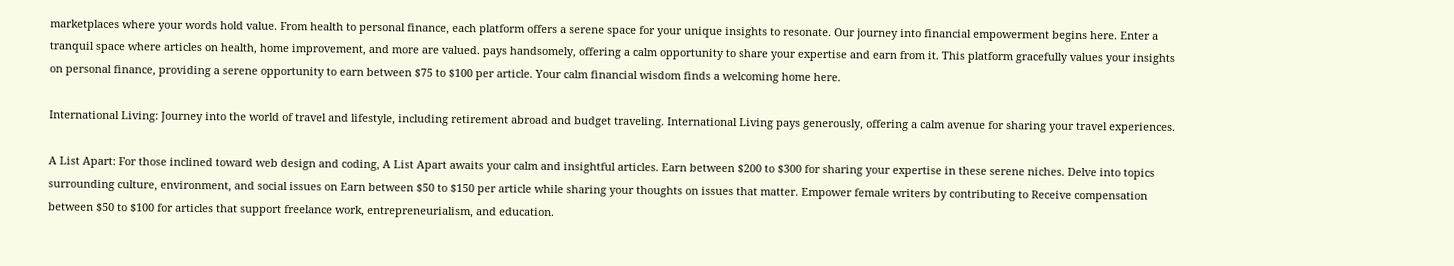marketplaces where your words hold value. From health to personal finance, each platform offers a serene space for your unique insights to resonate. Our journey into financial empowerment begins here. Enter a tranquil space where articles on health, home improvement, and more are valued. pays handsomely, offering a calm opportunity to share your expertise and earn from it. This platform gracefully values your insights on personal finance, providing a serene opportunity to earn between $75 to $100 per article. Your calm financial wisdom finds a welcoming home here.

International Living: Journey into the world of travel and lifestyle, including retirement abroad and budget traveling. International Living pays generously, offering a calm avenue for sharing your travel experiences.

A List Apart: For those inclined toward web design and coding, A List Apart awaits your calm and insightful articles. Earn between $200 to $300 for sharing your expertise in these serene niches. Delve into topics surrounding culture, environment, and social issues on Earn between $50 to $150 per article while sharing your thoughts on issues that matter. Empower female writers by contributing to Receive compensation between $50 to $100 for articles that support freelance work, entrepreneurialism, and education.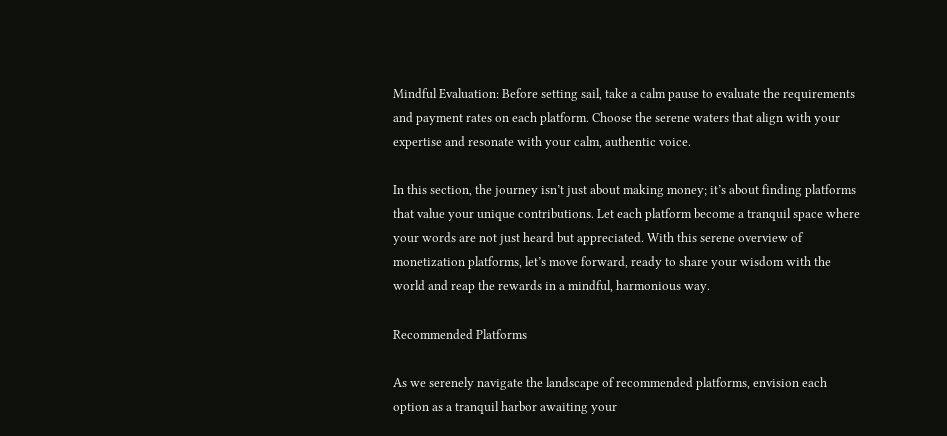Mindful Evaluation: Before setting sail, take a calm pause to evaluate the requirements and payment rates on each platform. Choose the serene waters that align with your expertise and resonate with your calm, authentic voice.

In this section, the journey isn’t just about making money; it’s about finding platforms that value your unique contributions. Let each platform become a tranquil space where your words are not just heard but appreciated. With this serene overview of monetization platforms, let’s move forward, ready to share your wisdom with the world and reap the rewards in a mindful, harmonious way.

Recommended Platforms

As we serenely navigate the landscape of recommended platforms, envision each option as a tranquil harbor awaiting your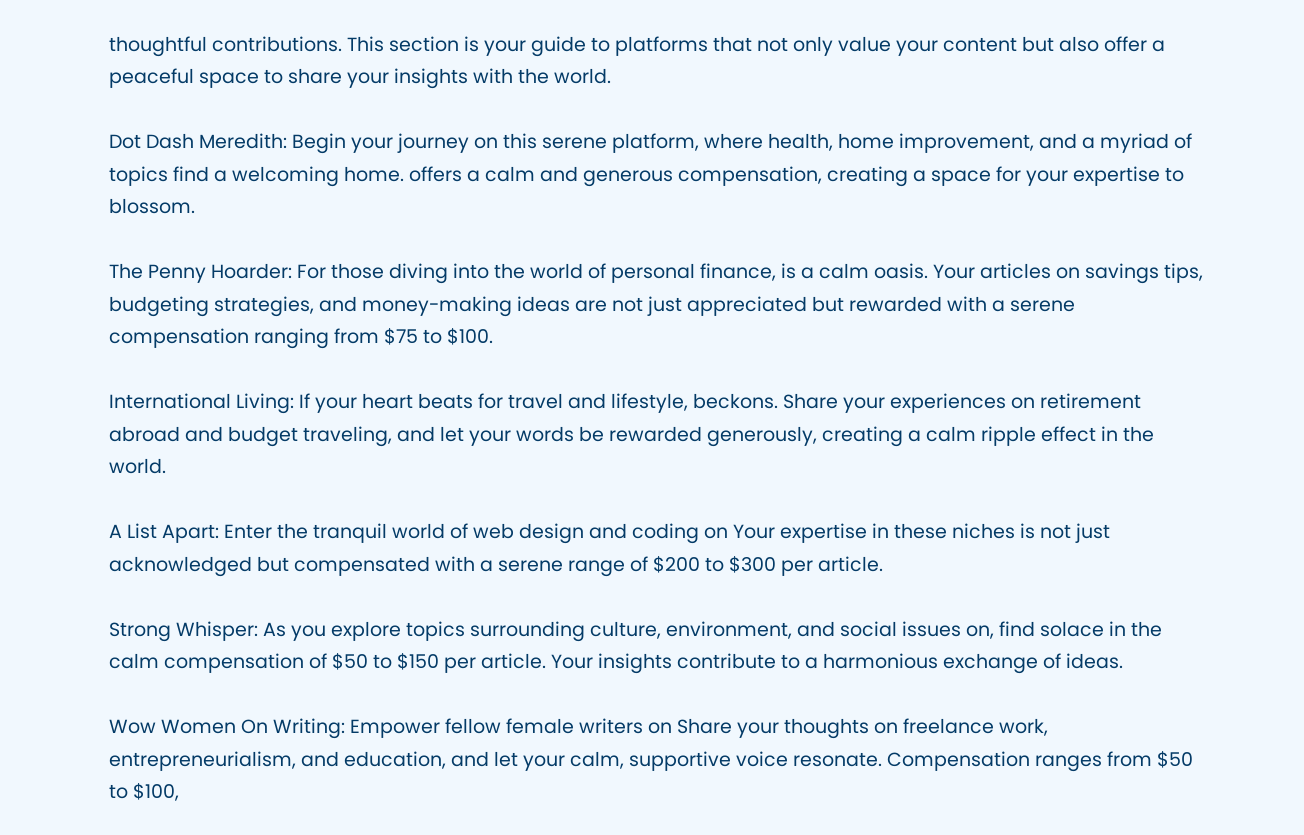thoughtful contributions. This section is your guide to platforms that not only value your content but also offer a peaceful space to share your insights with the world.

Dot Dash Meredith: Begin your journey on this serene platform, where health, home improvement, and a myriad of topics find a welcoming home. offers a calm and generous compensation, creating a space for your expertise to blossom.

The Penny Hoarder: For those diving into the world of personal finance, is a calm oasis. Your articles on savings tips, budgeting strategies, and money-making ideas are not just appreciated but rewarded with a serene compensation ranging from $75 to $100.

International Living: If your heart beats for travel and lifestyle, beckons. Share your experiences on retirement abroad and budget traveling, and let your words be rewarded generously, creating a calm ripple effect in the world.

A List Apart: Enter the tranquil world of web design and coding on Your expertise in these niches is not just acknowledged but compensated with a serene range of $200 to $300 per article.

Strong Whisper: As you explore topics surrounding culture, environment, and social issues on, find solace in the calm compensation of $50 to $150 per article. Your insights contribute to a harmonious exchange of ideas.

Wow Women On Writing: Empower fellow female writers on Share your thoughts on freelance work, entrepreneurialism, and education, and let your calm, supportive voice resonate. Compensation ranges from $50 to $100,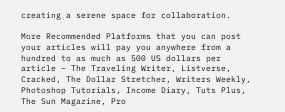creating a serene space for collaboration.

More Recommended Platforms that you can post your articles will pay you anywhere from a hundred to as much as 500 US dollars per article – The Traveling Writer, Listverse, Cracked, The Dollar Stretcher, Writers Weekly, Photoshop Tutorials, Income Diary, Tuts Plus, The Sun Magazine, Pro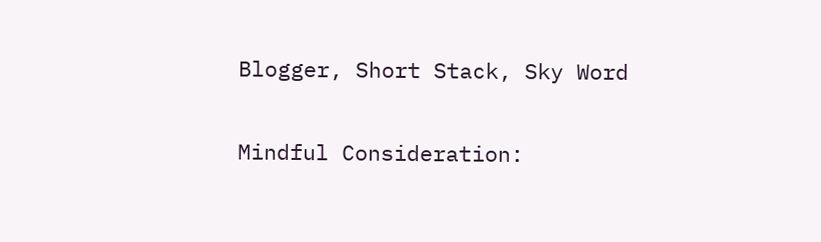Blogger, Short Stack, Sky Word

Mindful Consideration: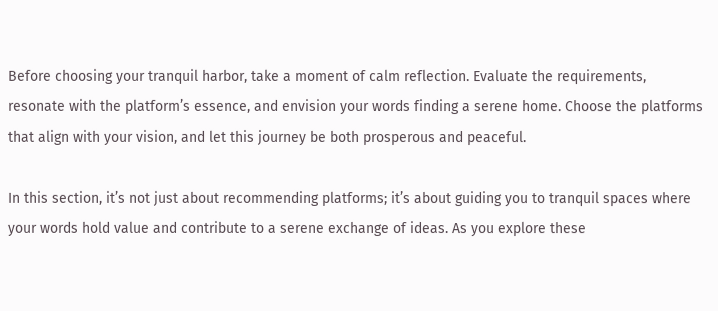Before choosing your tranquil harbor, take a moment of calm reflection. Evaluate the requirements, resonate with the platform’s essence, and envision your words finding a serene home. Choose the platforms that align with your vision, and let this journey be both prosperous and peaceful.

In this section, it’s not just about recommending platforms; it’s about guiding you to tranquil spaces where your words hold value and contribute to a serene exchange of ideas. As you explore these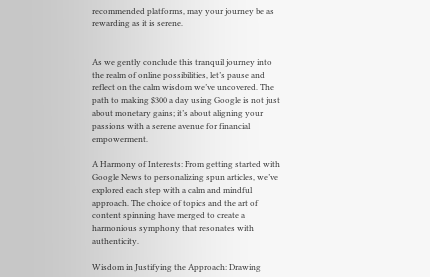recommended platforms, may your journey be as rewarding as it is serene.


As we gently conclude this tranquil journey into the realm of online possibilities, let’s pause and reflect on the calm wisdom we’ve uncovered. The path to making $300 a day using Google is not just about monetary gains; it’s about aligning your passions with a serene avenue for financial empowerment.

A Harmony of Interests: From getting started with Google News to personalizing spun articles, we’ve explored each step with a calm and mindful approach. The choice of topics and the art of content spinning have merged to create a harmonious symphony that resonates with authenticity.

Wisdom in Justifying the Approach: Drawing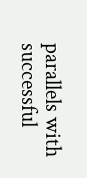parallels with successful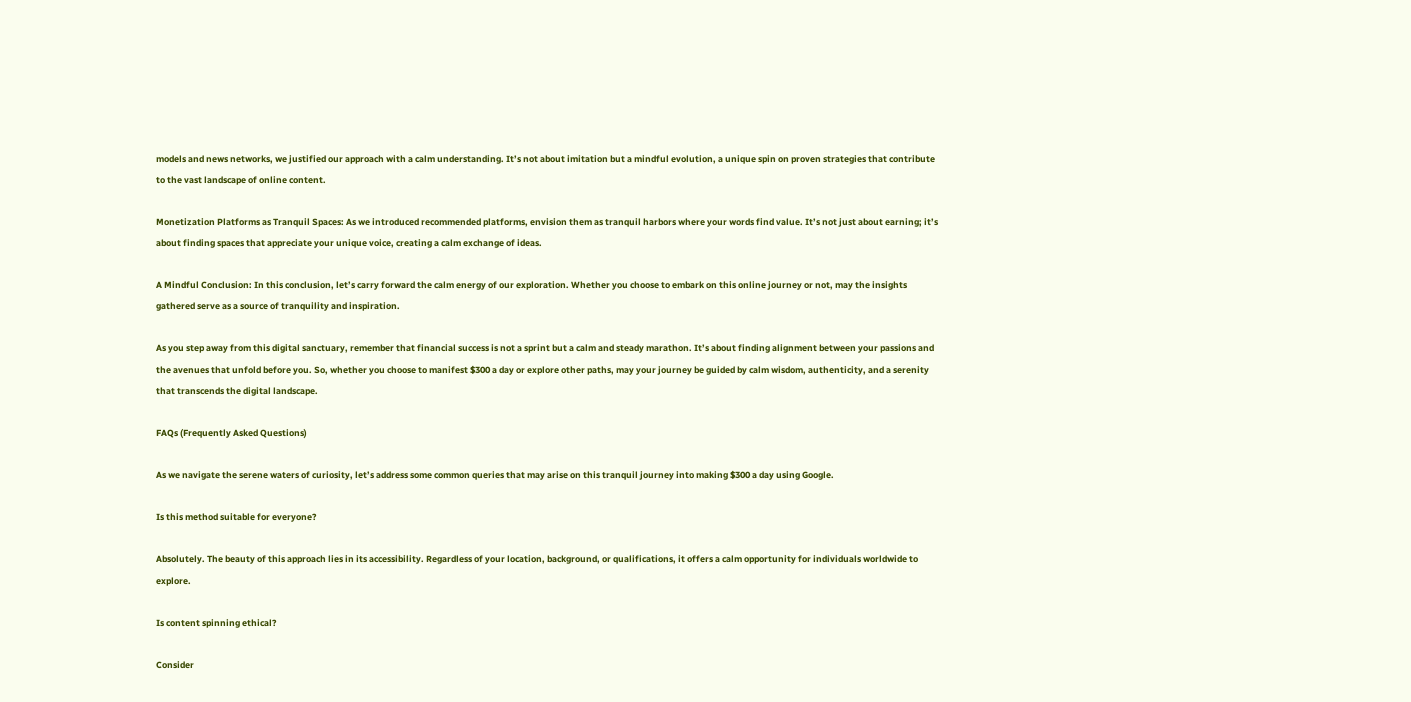models and news networks, we justified our approach with a calm understanding. It’s not about imitation but a mindful evolution, a unique spin on proven strategies that contribute to the vast landscape of online content.

Monetization Platforms as Tranquil Spaces: As we introduced recommended platforms, envision them as tranquil harbors where your words find value. It’s not just about earning; it’s about finding spaces that appreciate your unique voice, creating a calm exchange of ideas.

A Mindful Conclusion: In this conclusion, let’s carry forward the calm energy of our exploration. Whether you choose to embark on this online journey or not, may the insights gathered serve as a source of tranquility and inspiration.

As you step away from this digital sanctuary, remember that financial success is not a sprint but a calm and steady marathon. It’s about finding alignment between your passions and the avenues that unfold before you. So, whether you choose to manifest $300 a day or explore other paths, may your journey be guided by calm wisdom, authenticity, and a serenity that transcends the digital landscape.

FAQs (Frequently Asked Questions)

As we navigate the serene waters of curiosity, let’s address some common queries that may arise on this tranquil journey into making $300 a day using Google.

Is this method suitable for everyone?

Absolutely. The beauty of this approach lies in its accessibility. Regardless of your location, background, or qualifications, it offers a calm opportunity for individuals worldwide to explore.

Is content spinning ethical?

Consider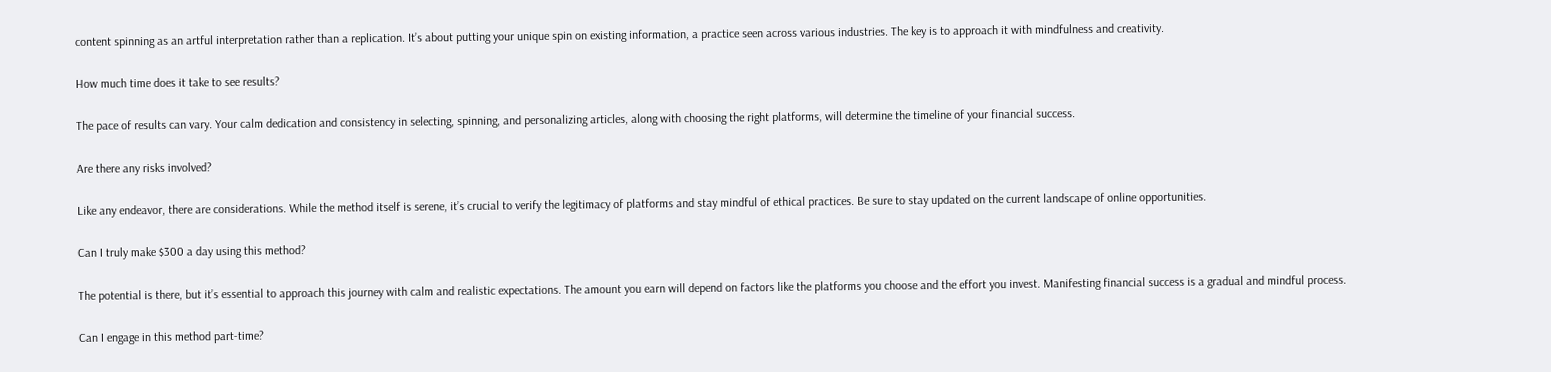content spinning as an artful interpretation rather than a replication. It’s about putting your unique spin on existing information, a practice seen across various industries. The key is to approach it with mindfulness and creativity.

How much time does it take to see results?

The pace of results can vary. Your calm dedication and consistency in selecting, spinning, and personalizing articles, along with choosing the right platforms, will determine the timeline of your financial success.

Are there any risks involved?

Like any endeavor, there are considerations. While the method itself is serene, it’s crucial to verify the legitimacy of platforms and stay mindful of ethical practices. Be sure to stay updated on the current landscape of online opportunities.

Can I truly make $300 a day using this method?

The potential is there, but it’s essential to approach this journey with calm and realistic expectations. The amount you earn will depend on factors like the platforms you choose and the effort you invest. Manifesting financial success is a gradual and mindful process.

Can I engage in this method part-time?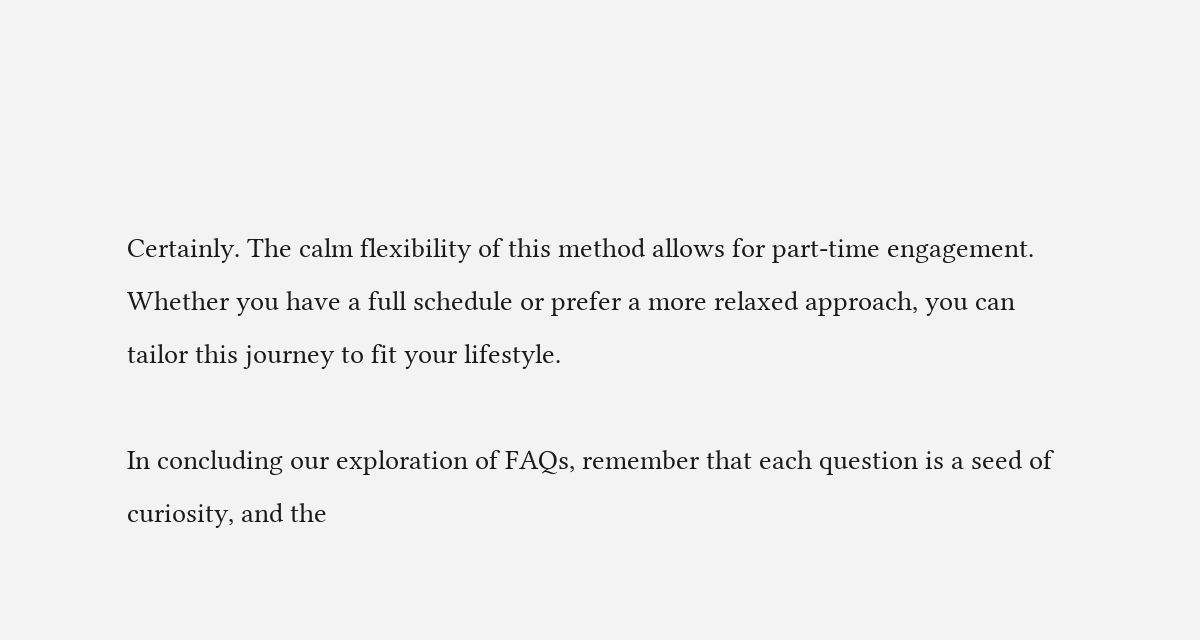Certainly. The calm flexibility of this method allows for part-time engagement. Whether you have a full schedule or prefer a more relaxed approach, you can tailor this journey to fit your lifestyle.

In concluding our exploration of FAQs, remember that each question is a seed of curiosity, and the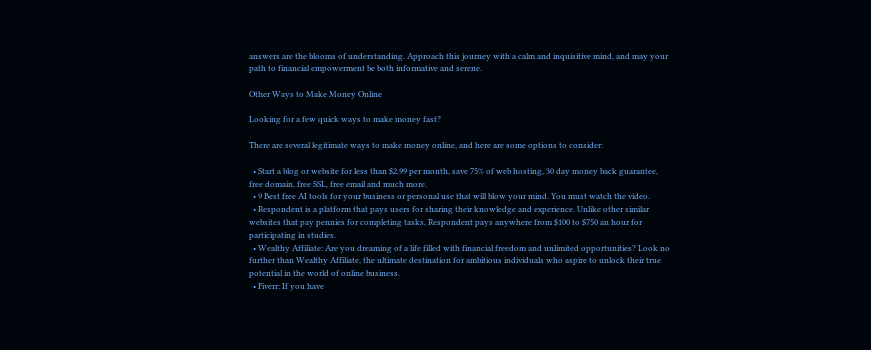answers are the blooms of understanding. Approach this journey with a calm and inquisitive mind, and may your path to financial empowerment be both informative and serene.

Other Ways to Make Money Online

Looking for a few quick ways to make money fast?

There are several legitimate ways to make money online, and here are some options to consider:

  • Start a blog or website for less than $2.99 per month, save 75% of web hosting, 30 day money back guarantee, free domain, free SSL, free email and much more.
  • 9 Best free AI tools for your business or personal use that will blow your mind. You must watch the video.
  • Respondent is a platform that pays users for sharing their knowledge and experience. Unlike other similar websites that pay pennies for completing tasks, Respondent pays anywhere from $100 to $750 an hour for participating in studies.
  • Wealthy Affiliate: Are you dreaming of a life filled with financial freedom and unlimited opportunities? Look no further than Wealthy Affiliate, the ultimate destination for ambitious individuals who aspire to unlock their true potential in the world of online business.
  • Fiverr: If you have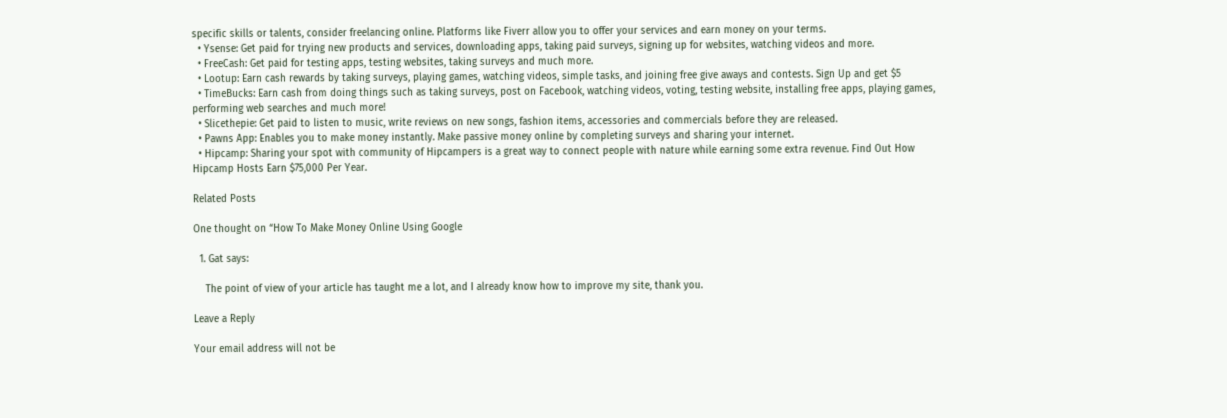specific skills or talents, consider freelancing online. Platforms like Fiverr allow you to offer your services and earn money on your terms.
  • Ysense: Get paid for trying new products and services, downloading apps, taking paid surveys, signing up for websites, watching videos and more.
  • FreeCash: Get paid for testing apps, testing websites, taking surveys and much more.
  • Lootup: Earn cash rewards by taking surveys, playing games, watching videos, simple tasks, and joining free give aways and contests. Sign Up and get $5
  • TimeBucks: Earn cash from doing things such as taking surveys, post on Facebook, watching videos, voting, testing website, installing free apps, playing games, performing web searches and much more!
  • Slicethepie: Get paid to listen to music, write reviews on new songs, fashion items, accessories and commercials before they are released.
  • Pawns App: Enables you to make money instantly. Make passive money online by completing surveys and sharing your internet.
  • Hipcamp: Sharing your spot with community of Hipcampers is a great way to connect people with nature while earning some extra revenue. Find Out How Hipcamp Hosts Earn $75,000 Per Year.

Related Posts

One thought on “How To Make Money Online Using Google

  1. Gat says:

    The point of view of your article has taught me a lot, and I already know how to improve my site, thank you.

Leave a Reply

Your email address will not be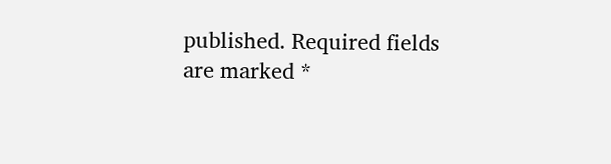published. Required fields are marked *